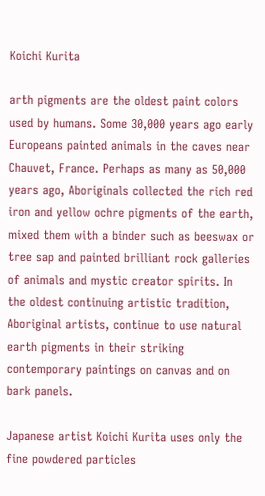Koichi Kurita

arth pigments are the oldest paint colors used by humans. Some 30,000 years ago early Europeans painted animals in the caves near Chauvet, France. Perhaps as many as 50,000 years ago, Aboriginals collected the rich red iron and yellow ochre pigments of the earth, mixed them with a binder such as beeswax or tree sap and painted brilliant rock galleries of animals and mystic creator spirits. In the oldest continuing artistic tradition, Aboriginal artists, continue to use natural earth pigments in their striking contemporary paintings on canvas and on bark panels.

Japanese artist Koichi Kurita uses only the fine powdered particles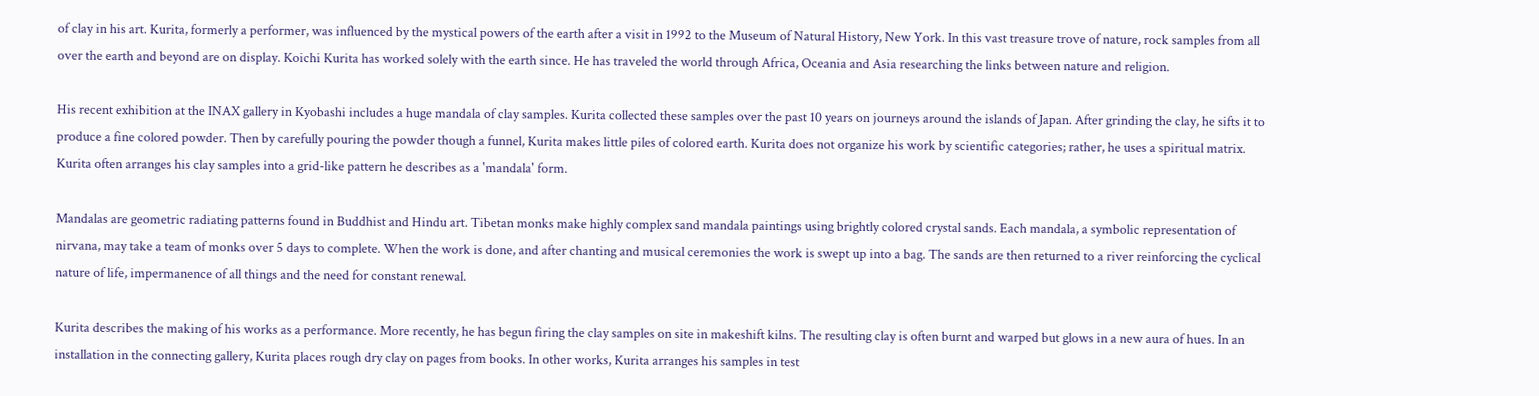of clay in his art. Kurita, formerly a performer, was influenced by the mystical powers of the earth after a visit in 1992 to the Museum of Natural History, New York. In this vast treasure trove of nature, rock samples from all over the earth and beyond are on display. Koichi Kurita has worked solely with the earth since. He has traveled the world through Africa, Oceania and Asia researching the links between nature and religion.

His recent exhibition at the INAX gallery in Kyobashi includes a huge mandala of clay samples. Kurita collected these samples over the past 10 years on journeys around the islands of Japan. After grinding the clay, he sifts it to produce a fine colored powder. Then by carefully pouring the powder though a funnel, Kurita makes little piles of colored earth. Kurita does not organize his work by scientific categories; rather, he uses a spiritual matrix. Kurita often arranges his clay samples into a grid-like pattern he describes as a 'mandala' form.

Mandalas are geometric radiating patterns found in Buddhist and Hindu art. Tibetan monks make highly complex sand mandala paintings using brightly colored crystal sands. Each mandala, a symbolic representation of nirvana, may take a team of monks over 5 days to complete. When the work is done, and after chanting and musical ceremonies the work is swept up into a bag. The sands are then returned to a river reinforcing the cyclical nature of life, impermanence of all things and the need for constant renewal.

Kurita describes the making of his works as a performance. More recently, he has begun firing the clay samples on site in makeshift kilns. The resulting clay is often burnt and warped but glows in a new aura of hues. In an installation in the connecting gallery, Kurita places rough dry clay on pages from books. In other works, Kurita arranges his samples in test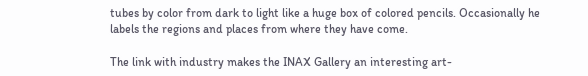tubes by color from dark to light like a huge box of colored pencils. Occasionally he labels the regions and places from where they have come.

The link with industry makes the INAX Gallery an interesting art-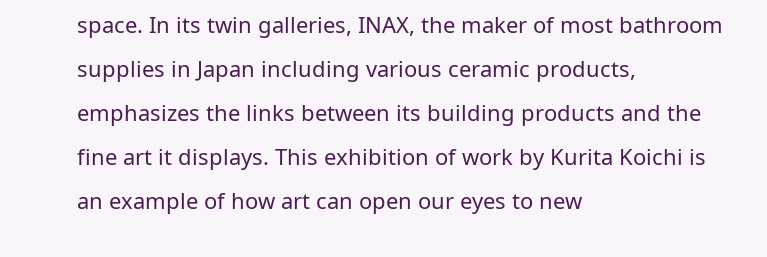space. In its twin galleries, INAX, the maker of most bathroom supplies in Japan including various ceramic products, emphasizes the links between its building products and the fine art it displays. This exhibition of work by Kurita Koichi is an example of how art can open our eyes to new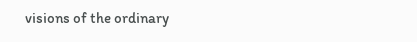visions of the ordinary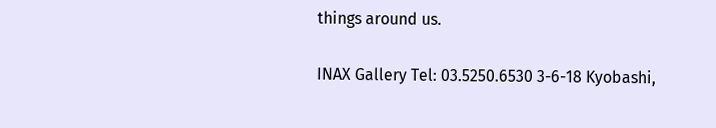things around us.

INAX Gallery Tel: 03.5250.6530 3-6-18 Kyobashi,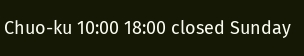Chuo-ku 10:00 18:00 closed Sunday